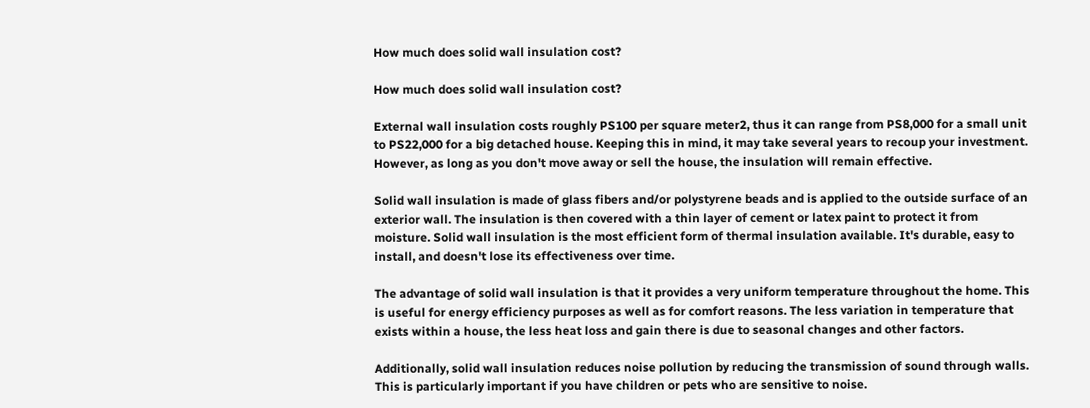How much does solid wall insulation cost?

How much does solid wall insulation cost?

External wall insulation costs roughly PS100 per square meter2, thus it can range from PS8,000 for a small unit to PS22,000 for a big detached house. Keeping this in mind, it may take several years to recoup your investment. However, as long as you don't move away or sell the house, the insulation will remain effective.

Solid wall insulation is made of glass fibers and/or polystyrene beads and is applied to the outside surface of an exterior wall. The insulation is then covered with a thin layer of cement or latex paint to protect it from moisture. Solid wall insulation is the most efficient form of thermal insulation available. It's durable, easy to install, and doesn't lose its effectiveness over time.

The advantage of solid wall insulation is that it provides a very uniform temperature throughout the home. This is useful for energy efficiency purposes as well as for comfort reasons. The less variation in temperature that exists within a house, the less heat loss and gain there is due to seasonal changes and other factors.

Additionally, solid wall insulation reduces noise pollution by reducing the transmission of sound through walls. This is particularly important if you have children or pets who are sensitive to noise.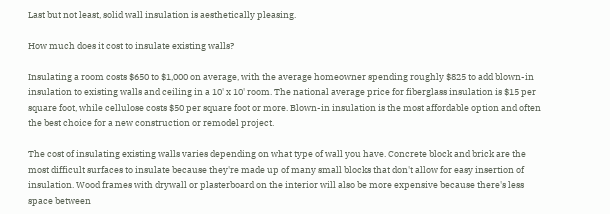Last but not least, solid wall insulation is aesthetically pleasing.

How much does it cost to insulate existing walls?

Insulating a room costs $650 to $1,000 on average, with the average homeowner spending roughly $825 to add blown-in insulation to existing walls and ceiling in a 10' x 10' room. The national average price for fiberglass insulation is $15 per square foot, while cellulose costs $50 per square foot or more. Blown-in insulation is the most affordable option and often the best choice for a new construction or remodel project.

The cost of insulating existing walls varies depending on what type of wall you have. Concrete block and brick are the most difficult surfaces to insulate because they're made up of many small blocks that don't allow for easy insertion of insulation. Wood frames with drywall or plasterboard on the interior will also be more expensive because there's less space between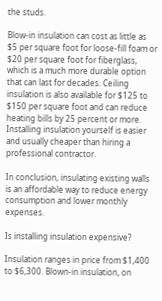the studs.

Blow-in insulation can cost as little as $5 per square foot for loose-fill foam or $20 per square foot for fiberglass, which is a much more durable option that can last for decades. Ceiling insulation is also available for $125 to $150 per square foot and can reduce heating bills by 25 percent or more. Installing insulation yourself is easier and usually cheaper than hiring a professional contractor.

In conclusion, insulating existing walls is an affordable way to reduce energy consumption and lower monthly expenses.

Is installing insulation expensive?

Insulation ranges in price from $1,400 to $6,300. Blown-in insulation, on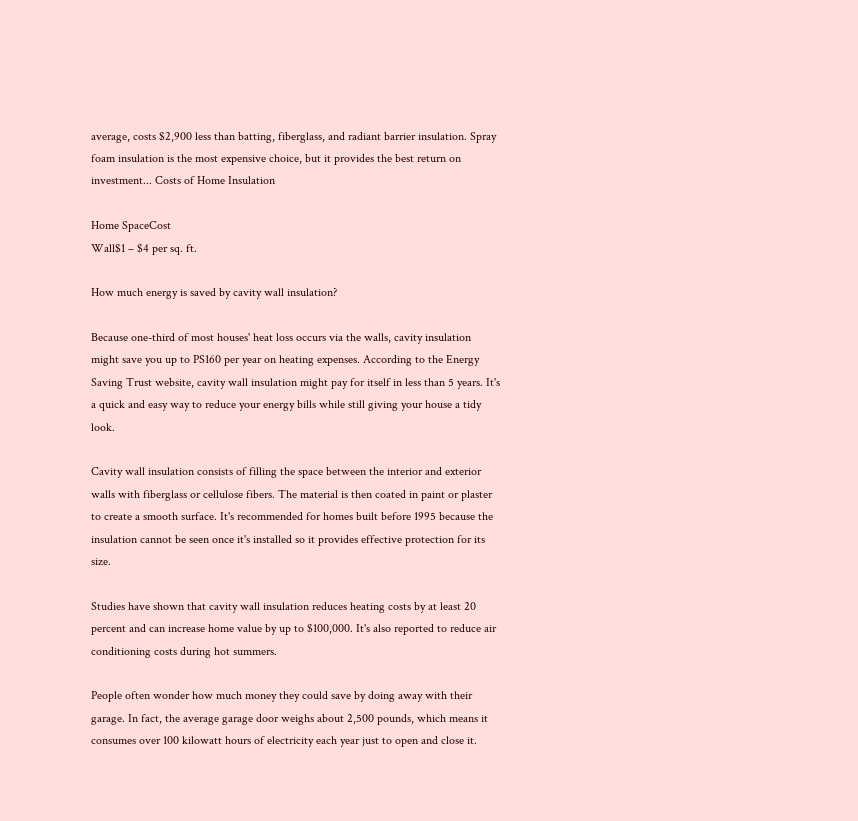average, costs $2,900 less than batting, fiberglass, and radiant barrier insulation. Spray foam insulation is the most expensive choice, but it provides the best return on investment... Costs of Home Insulation

Home SpaceCost
Wall$1 – $4 per sq. ft.

How much energy is saved by cavity wall insulation?

Because one-third of most houses' heat loss occurs via the walls, cavity insulation might save you up to PS160 per year on heating expenses. According to the Energy Saving Trust website, cavity wall insulation might pay for itself in less than 5 years. It's a quick and easy way to reduce your energy bills while still giving your house a tidy look.

Cavity wall insulation consists of filling the space between the interior and exterior walls with fiberglass or cellulose fibers. The material is then coated in paint or plaster to create a smooth surface. It's recommended for homes built before 1995 because the insulation cannot be seen once it's installed so it provides effective protection for its size.

Studies have shown that cavity wall insulation reduces heating costs by at least 20 percent and can increase home value by up to $100,000. It's also reported to reduce air conditioning costs during hot summers.

People often wonder how much money they could save by doing away with their garage. In fact, the average garage door weighs about 2,500 pounds, which means it consumes over 100 kilowatt hours of electricity each year just to open and close it.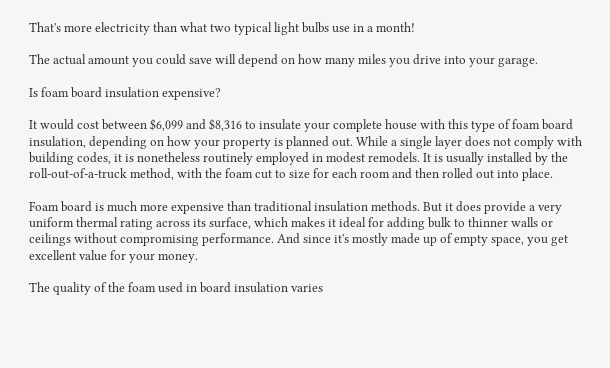That's more electricity than what two typical light bulbs use in a month!

The actual amount you could save will depend on how many miles you drive into your garage.

Is foam board insulation expensive?

It would cost between $6,099 and $8,316 to insulate your complete house with this type of foam board insulation, depending on how your property is planned out. While a single layer does not comply with building codes, it is nonetheless routinely employed in modest remodels. It is usually installed by the roll-out-of-a-truck method, with the foam cut to size for each room and then rolled out into place.

Foam board is much more expensive than traditional insulation methods. But it does provide a very uniform thermal rating across its surface, which makes it ideal for adding bulk to thinner walls or ceilings without compromising performance. And since it's mostly made up of empty space, you get excellent value for your money.

The quality of the foam used in board insulation varies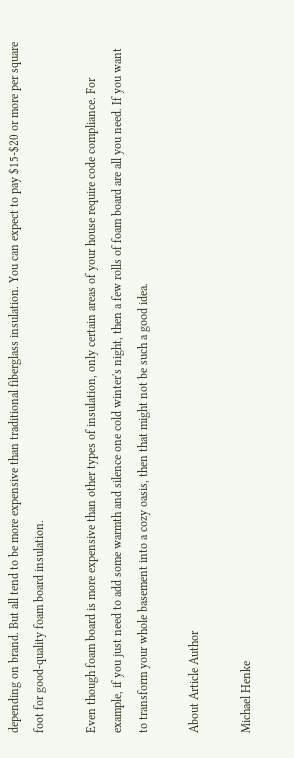depending on brand. But all tend to be more expensive than traditional fiberglass insulation. You can expect to pay $15-$20 or more per square foot for good-quality foam board insulation.

Even though foam board is more expensive than other types of insulation, only certain areas of your house require code compliance. For example, if you just need to add some warmth and silence one cold winter's night, then a few rolls of foam board are all you need. If you want to transform your whole basement into a cozy oasis, then that might not be such a good idea.

About Article Author

Michael Henke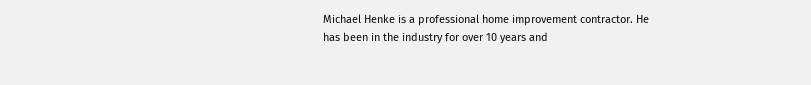Michael Henke is a professional home improvement contractor. He has been in the industry for over 10 years and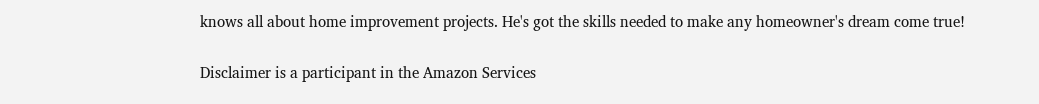knows all about home improvement projects. He's got the skills needed to make any homeowner's dream come true!

Disclaimer is a participant in the Amazon Services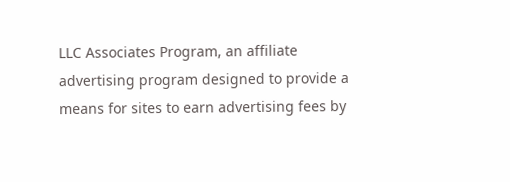LLC Associates Program, an affiliate advertising program designed to provide a means for sites to earn advertising fees by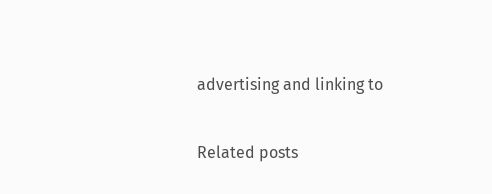advertising and linking to

Related posts